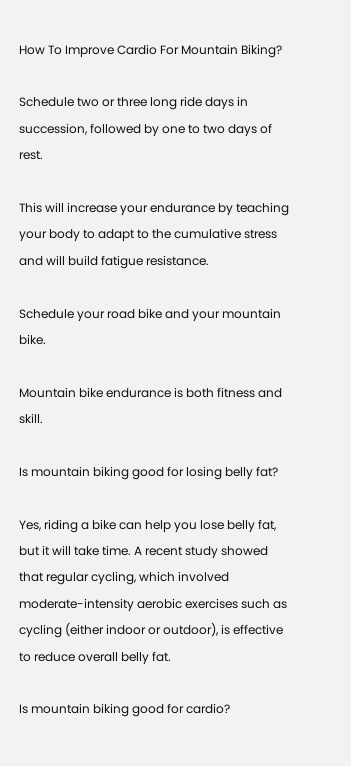How To Improve Cardio For Mountain Biking?

Schedule two or three long ride days in succession, followed by one to two days of rest.

This will increase your endurance by teaching your body to adapt to the cumulative stress and will build fatigue resistance.

Schedule your road bike and your mountain bike.

Mountain bike endurance is both fitness and skill.

Is mountain biking good for losing belly fat?

Yes, riding a bike can help you lose belly fat, but it will take time. A recent study showed that regular cycling, which involved moderate-intensity aerobic exercises such as cycling (either indoor or outdoor), is effective to reduce overall belly fat.

Is mountain biking good for cardio?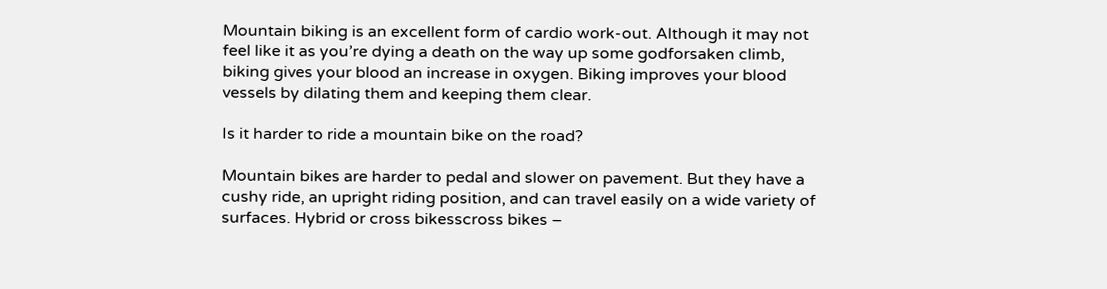Mountain biking is an excellent form of cardio work-out. Although it may not feel like it as you’re dying a death on the way up some godforsaken climb, biking gives your blood an increase in oxygen. Biking improves your blood vessels by dilating them and keeping them clear.

Is it harder to ride a mountain bike on the road?

Mountain bikes are harder to pedal and slower on pavement. But they have a cushy ride, an upright riding position, and can travel easily on a wide variety of surfaces. Hybrid or cross bikesscross bikes –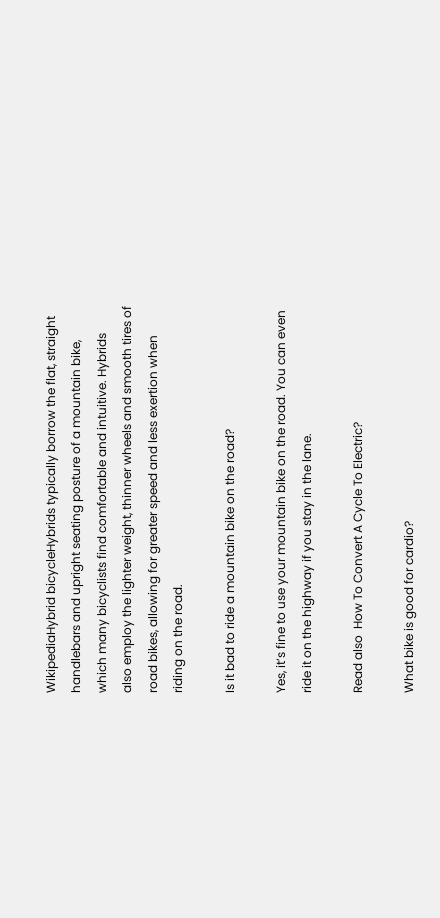WikipediaHybrid bicycleHybrids typically borrow the flat, straight handlebars and upright seating posture of a mountain bike, which many bicyclists find comfortable and intuitive. Hybrids also employ the lighter weight, thinner wheels and smooth tires of road bikes, allowing for greater speed and less exertion when riding on the road.

Is it bad to ride a mountain bike on the road?

Yes, it’s fine to use your mountain bike on the road. You can even ride it on the highway if you stay in the lane.

Read also  How To Convert A Cycle To Electric?

What bike is good for cardio?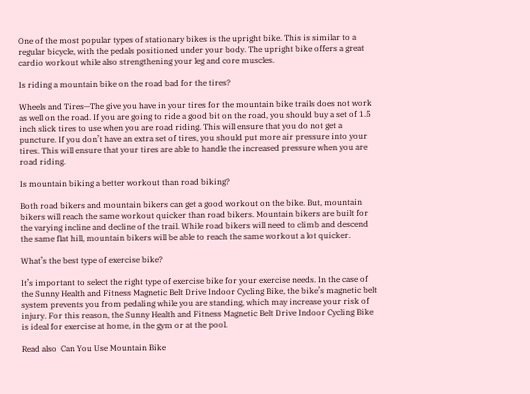One of the most popular types of stationary bikes is the upright bike. This is similar to a regular bicycle, with the pedals positioned under your body. The upright bike offers a great cardio workout while also strengthening your leg and core muscles.

Is riding a mountain bike on the road bad for the tires?

Wheels and Tires—The give you have in your tires for the mountain bike trails does not work as well on the road. If you are going to ride a good bit on the road, you should buy a set of 1.5 inch slick tires to use when you are road riding. This will ensure that you do not get a puncture. If you don’t have an extra set of tires, you should put more air pressure into your tires. This will ensure that your tires are able to handle the increased pressure when you are road riding.

Is mountain biking a better workout than road biking?

Both road bikers and mountain bikers can get a good workout on the bike. But, mountain bikers will reach the same workout quicker than road bikers. Mountain bikers are built for the varying incline and decline of the trail. While road bikers will need to climb and descend the same flat hill, mountain bikers will be able to reach the same workout a lot quicker.

What’s the best type of exercise bike?

It’s important to select the right type of exercise bike for your exercise needs. In the case of the Sunny Health and Fitness Magnetic Belt Drive Indoor Cycling Bike, the bike’s magnetic belt system prevents you from pedaling while you are standing, which may increase your risk of injury. For this reason, the Sunny Health and Fitness Magnetic Belt Drive Indoor Cycling Bike is ideal for exercise at home, in the gym or at the pool.

Read also  Can You Use Mountain Bike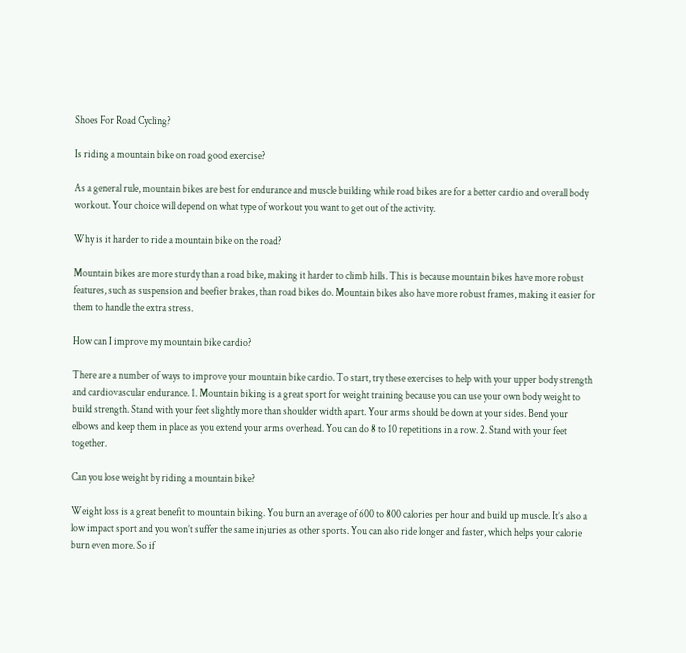Shoes For Road Cycling?

Is riding a mountain bike on road good exercise?

As a general rule, mountain bikes are best for endurance and muscle building while road bikes are for a better cardio and overall body workout. Your choice will depend on what type of workout you want to get out of the activity.

Why is it harder to ride a mountain bike on the road?

Mountain bikes are more sturdy than a road bike, making it harder to climb hills. This is because mountain bikes have more robust features, such as suspension and beefier brakes, than road bikes do. Mountain bikes also have more robust frames, making it easier for them to handle the extra stress.

How can I improve my mountain bike cardio?

There are a number of ways to improve your mountain bike cardio. To start, try these exercises to help with your upper body strength and cardiovascular endurance. 1. Mountain biking is a great sport for weight training because you can use your own body weight to build strength. Stand with your feet slightly more than shoulder width apart. Your arms should be down at your sides. Bend your elbows and keep them in place as you extend your arms overhead. You can do 8 to 10 repetitions in a row. 2. Stand with your feet together.

Can you lose weight by riding a mountain bike?

Weight loss is a great benefit to mountain biking. You burn an average of 600 to 800 calories per hour and build up muscle. It’s also a low impact sport and you won’t suffer the same injuries as other sports. You can also ride longer and faster, which helps your calorie burn even more. So if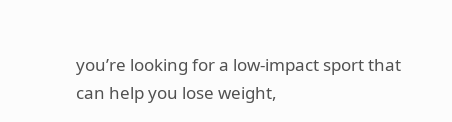you’re looking for a low-impact sport that can help you lose weight,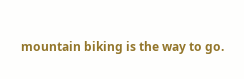mountain biking is the way to go.